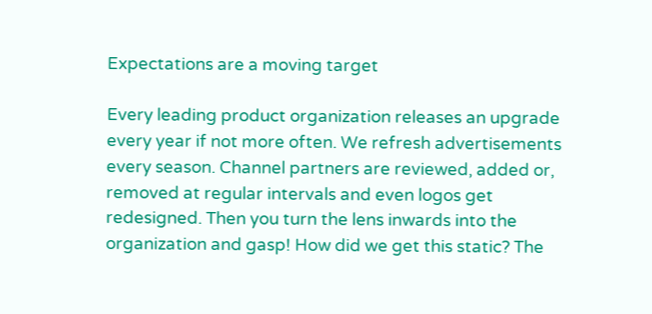Expectations are a moving target

Every leading product organization releases an upgrade every year if not more often. We refresh advertisements every season. Channel partners are reviewed, added or, removed at regular intervals and even logos get redesigned. Then you turn the lens inwards into the organization and gasp! How did we get this static? The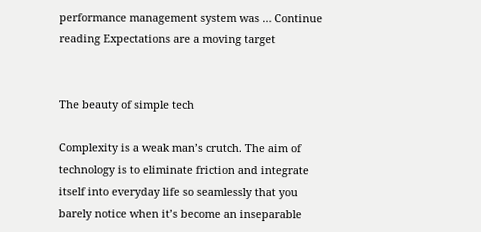performance management system was … Continue reading Expectations are a moving target


The beauty of simple tech

Complexity is a weak man’s crutch. The aim of technology is to eliminate friction and integrate itself into everyday life so seamlessly that you barely notice when it’s become an inseparable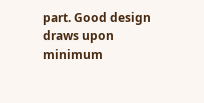part. Good design draws upon minimum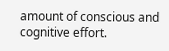amount of conscious and cognitive effort.